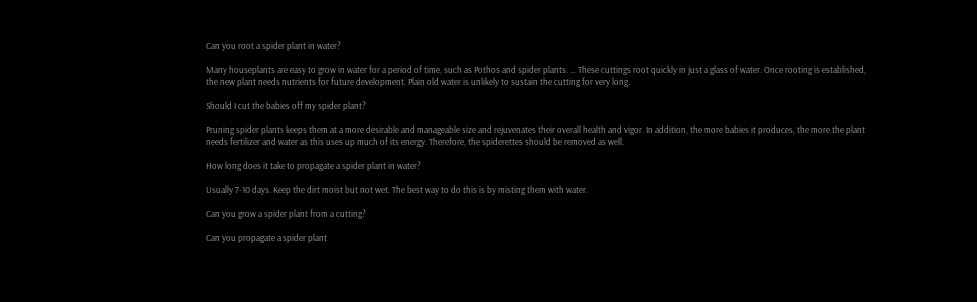Can you root a spider plant in water?

Many houseplants are easy to grow in water for a period of time, such as Pothos and spider plants. … These cuttings root quickly in just a glass of water. Once rooting is established, the new plant needs nutrients for future development. Plain old water is unlikely to sustain the cutting for very long.

Should I cut the babies off my spider plant?

Pruning spider plants keeps them at a more desirable and manageable size and rejuvenates their overall health and vigor. In addition, the more babies it produces, the more the plant needs fertilizer and water as this uses up much of its energy. Therefore, the spiderettes should be removed as well.

How long does it take to propagate a spider plant in water?

Usually 7-10 days. Keep the dirt moist but not wet. The best way to do this is by misting them with water.

Can you grow a spider plant from a cutting?

Can you propagate a spider plant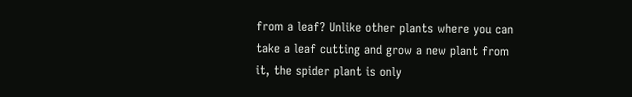from a leaf? Unlike other plants where you can take a leaf cutting and grow a new plant from it, the spider plant is only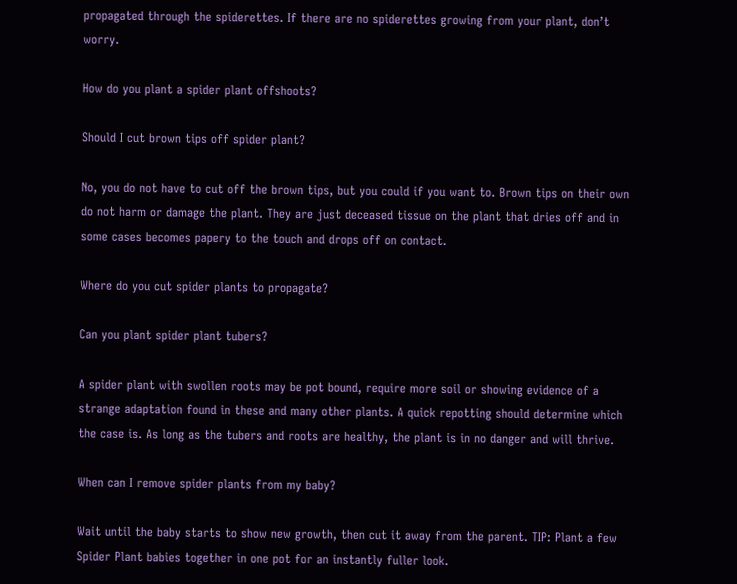propagated through the spiderettes. If there are no spiderettes growing from your plant, don’t worry.

How do you plant a spider plant offshoots?

Should I cut brown tips off spider plant?

No, you do not have to cut off the brown tips, but you could if you want to. Brown tips on their own do not harm or damage the plant. They are just deceased tissue on the plant that dries off and in some cases becomes papery to the touch and drops off on contact.

Where do you cut spider plants to propagate?

Can you plant spider plant tubers?

A spider plant with swollen roots may be pot bound, require more soil or showing evidence of a strange adaptation found in these and many other plants. A quick repotting should determine which the case is. As long as the tubers and roots are healthy, the plant is in no danger and will thrive.

When can I remove spider plants from my baby?

Wait until the baby starts to show new growth, then cut it away from the parent. TIP: Plant a few Spider Plant babies together in one pot for an instantly fuller look.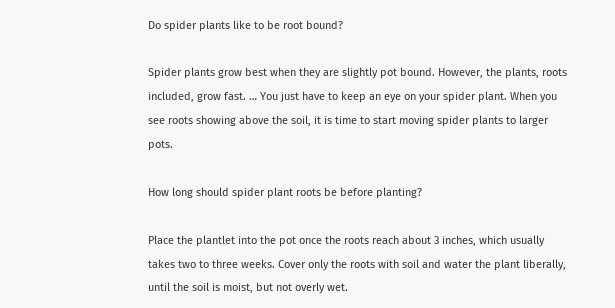Do spider plants like to be root bound?

Spider plants grow best when they are slightly pot bound. However, the plants, roots included, grow fast. … You just have to keep an eye on your spider plant. When you see roots showing above the soil, it is time to start moving spider plants to larger pots.

How long should spider plant roots be before planting?

Place the plantlet into the pot once the roots reach about 3 inches, which usually takes two to three weeks. Cover only the roots with soil and water the plant liberally, until the soil is moist, but not overly wet.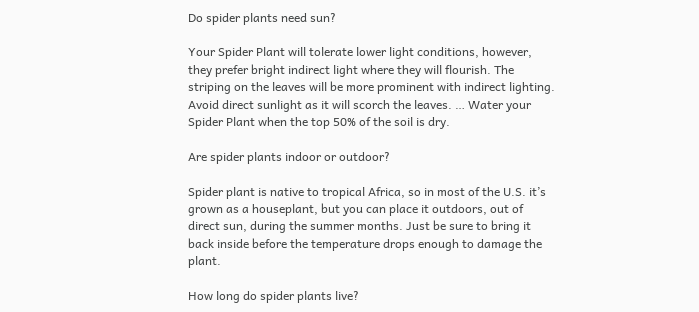Do spider plants need sun?

Your Spider Plant will tolerate lower light conditions, however, they prefer bright indirect light where they will flourish. The striping on the leaves will be more prominent with indirect lighting. Avoid direct sunlight as it will scorch the leaves. … Water your Spider Plant when the top 50% of the soil is dry.

Are spider plants indoor or outdoor?

Spider plant is native to tropical Africa, so in most of the U.S. it’s grown as a houseplant, but you can place it outdoors, out of direct sun, during the summer months. Just be sure to bring it back inside before the temperature drops enough to damage the plant.

How long do spider plants live?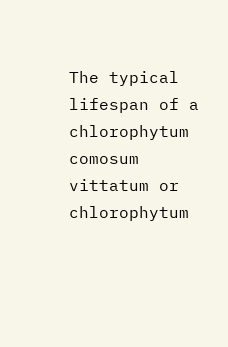The typical lifespan of a chlorophytum comosum vittatum or chlorophytum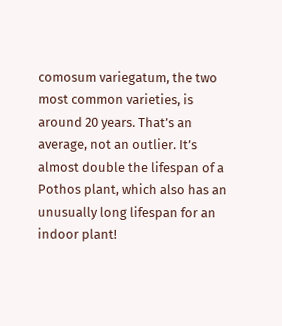comosum variegatum, the two most common varieties, is around 20 years. That’s an average, not an outlier. It’s almost double the lifespan of a Pothos plant, which also has an unusually long lifespan for an indoor plant!